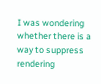I was wondering whether there is a way to suppress rendering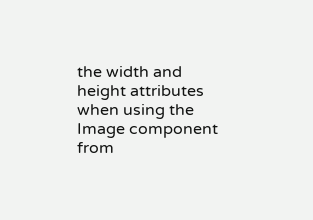the width and height attributes when using the Image component from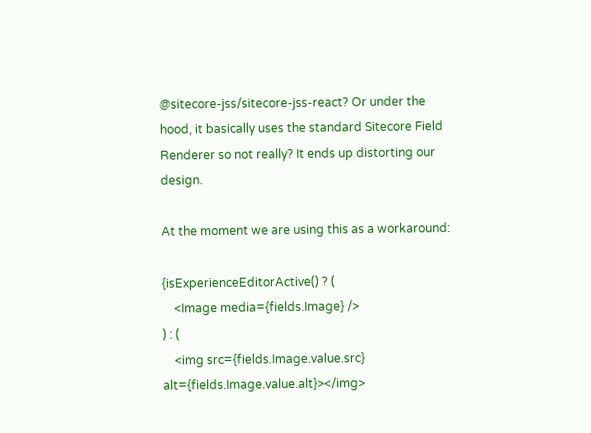@sitecore-jss/sitecore-jss-react? Or under the hood, it basically uses the standard Sitecore Field Renderer so not really? It ends up distorting our design.

At the moment we are using this as a workaround:

{isExperienceEditorActive() ? (
    <Image media={fields.Image} />
) : (
    <img src={fields.Image.value.src} alt={fields.Image.value.alt}></img>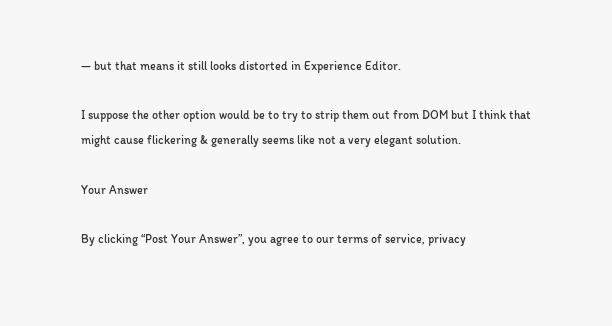— but that means it still looks distorted in Experience Editor.

I suppose the other option would be to try to strip them out from DOM but I think that might cause flickering & generally seems like not a very elegant solution.

Your Answer

By clicking “Post Your Answer”, you agree to our terms of service, privacy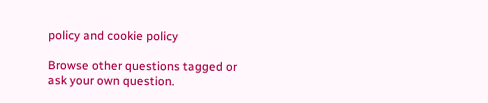policy and cookie policy

Browse other questions tagged or ask your own question.